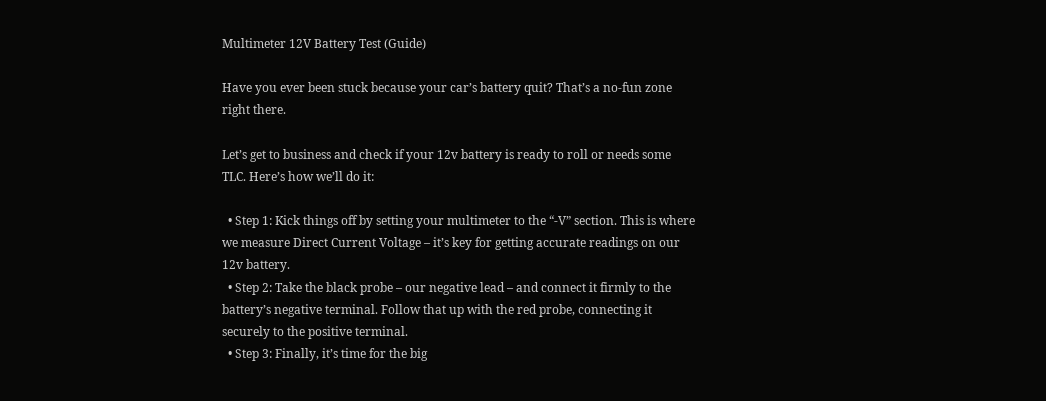Multimeter 12V Battery Test (Guide)

Have you ever been stuck because your car’s battery quit? That’s a no-fun zone right there.

Let’s get to business and check if your 12v battery is ready to roll or needs some TLC. Here’s how we’ll do it:

  • Step 1: Kick things off by setting your multimeter to the “-V” section. This is where we measure Direct Current Voltage – it’s key for getting accurate readings on our 12v battery.
  • Step 2: Take the black probe – our negative lead – and connect it firmly to the battery’s negative terminal. Follow that up with the red probe, connecting it securely to the positive terminal.
  • Step 3: Finally, it’s time for the big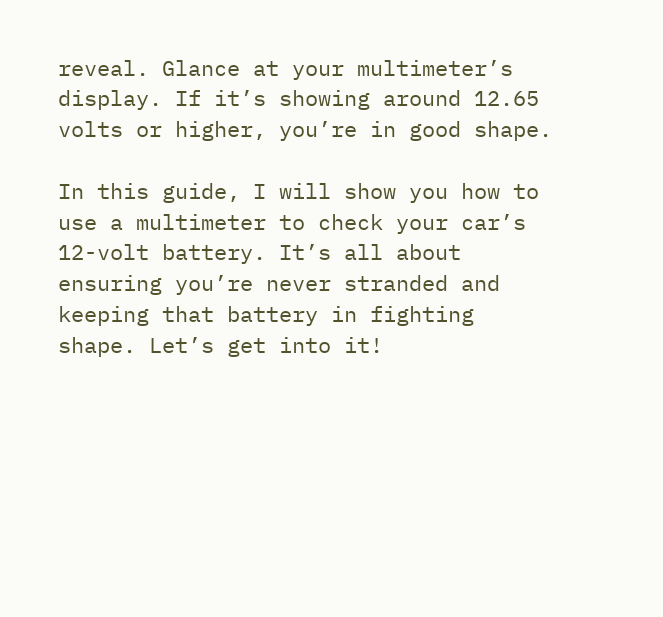reveal. Glance at your multimeter’s display. If it’s showing around 12.65 volts or higher, you’re in good shape.

In this guide, I will show you how to use a multimeter to check your car’s 12-volt battery. It’s all about ensuring you’re never stranded and keeping that battery in fighting shape. Let’s get into it!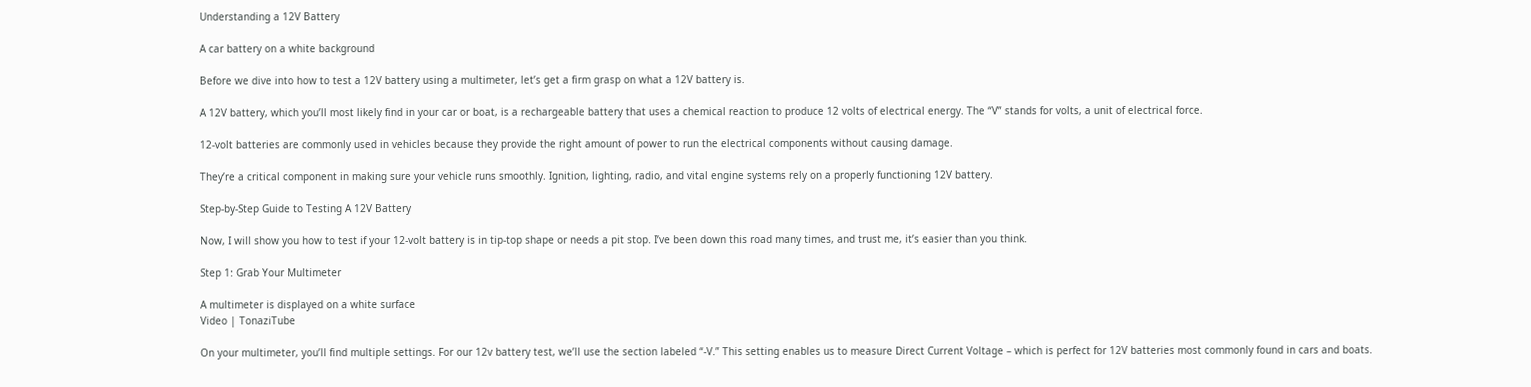Understanding a 12V Battery

A car battery on a white background

Before we dive into how to test a 12V battery using a multimeter, let’s get a firm grasp on what a 12V battery is.

A 12V battery, which you’ll most likely find in your car or boat, is a rechargeable battery that uses a chemical reaction to produce 12 volts of electrical energy. The “V” stands for volts, a unit of electrical force.

12-volt batteries are commonly used in vehicles because they provide the right amount of power to run the electrical components without causing damage.

They’re a critical component in making sure your vehicle runs smoothly. Ignition, lighting, radio, and vital engine systems rely on a properly functioning 12V battery.

Step-by-Step Guide to Testing A 12V Battery

Now, I will show you how to test if your 12-volt battery is in tip-top shape or needs a pit stop. I’ve been down this road many times, and trust me, it’s easier than you think.

Step 1: Grab Your Multimeter

A multimeter is displayed on a white surface
Video | TonaziTube

On your multimeter, you’ll find multiple settings. For our 12v battery test, we’ll use the section labeled “-V.” This setting enables us to measure Direct Current Voltage – which is perfect for 12V batteries most commonly found in cars and boats.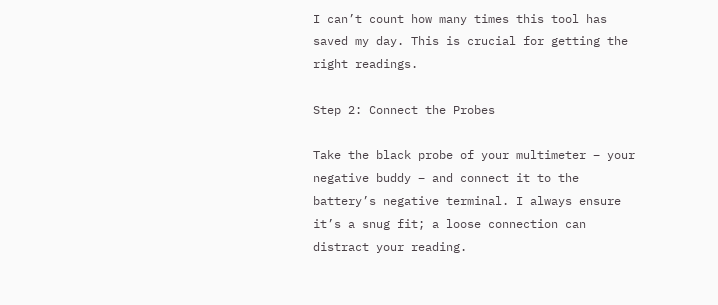I can’t count how many times this tool has saved my day. This is crucial for getting the right readings.

Step 2: Connect the Probes

Take the black probe of your multimeter – your negative buddy – and connect it to the battery’s negative terminal. I always ensure it’s a snug fit; a loose connection can distract your reading.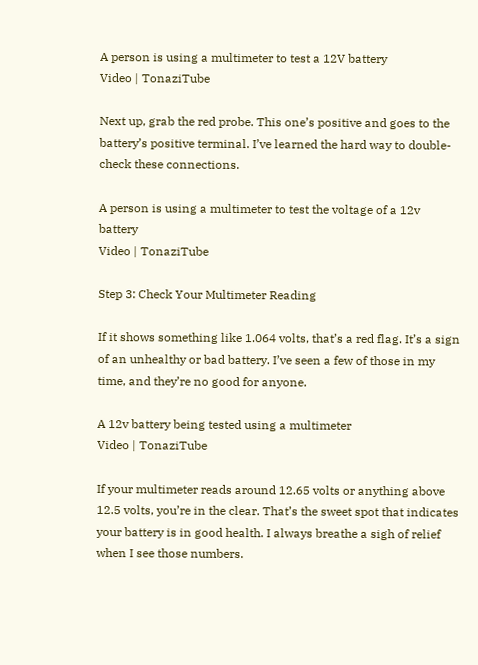A person is using a multimeter to test a 12V battery
Video | TonaziTube

Next up, grab the red probe. This one’s positive and goes to the battery’s positive terminal. I’ve learned the hard way to double-check these connections.

A person is using a multimeter to test the voltage of a 12v battery
Video | TonaziTube

Step 3: Check Your Multimeter Reading

If it shows something like 1.064 volts, that’s a red flag. It’s a sign of an unhealthy or bad battery. I’ve seen a few of those in my time, and they’re no good for anyone.

A 12v battery being tested using a multimeter
Video | TonaziTube

If your multimeter reads around 12.65 volts or anything above 12.5 volts, you’re in the clear. That’s the sweet spot that indicates your battery is in good health. I always breathe a sigh of relief when I see those numbers.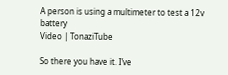A person is using a multimeter to test a 12v battery
Video | TonaziTube

So there you have it. I’ve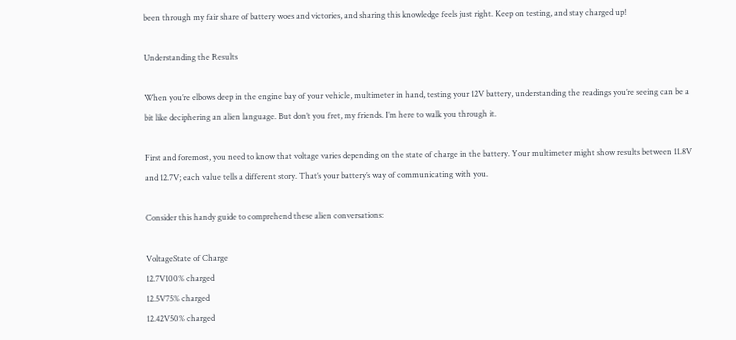been through my fair share of battery woes and victories, and sharing this knowledge feels just right. Keep on testing, and stay charged up!

Understanding the Results

When you’re elbows deep in the engine bay of your vehicle, multimeter in hand, testing your 12V battery, understanding the readings you’re seeing can be a bit like deciphering an alien language. But don’t you fret, my friends. I’m here to walk you through it.

First and foremost, you need to know that voltage varies depending on the state of charge in the battery. Your multimeter might show results between 11.8V and 12.7V; each value tells a different story. That’s your battery’s way of communicating with you.

Consider this handy guide to comprehend these alien conversations:

VoltageState of Charge
12.7V100% charged
12.5V75% charged
12.42V50% charged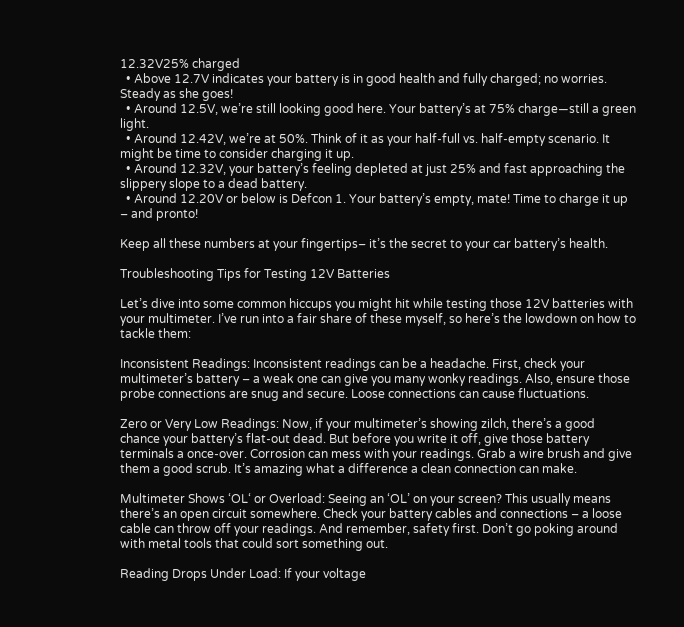12.32V25% charged
  • Above 12.7V indicates your battery is in good health and fully charged; no worries. Steady as she goes!
  • Around 12.5V, we’re still looking good here. Your battery’s at 75% charge—still a green light.
  • Around 12.42V, we’re at 50%. Think of it as your half-full vs. half-empty scenario. It might be time to consider charging it up.
  • Around 12.32V, your battery’s feeling depleted at just 25% and fast approaching the slippery slope to a dead battery.
  • Around 12.20V or below is Defcon 1. Your battery’s empty, mate! Time to charge it up – and pronto!

Keep all these numbers at your fingertips– it’s the secret to your car battery’s health.

Troubleshooting Tips for Testing 12V Batteries

Let’s dive into some common hiccups you might hit while testing those 12V batteries with your multimeter. I’ve run into a fair share of these myself, so here’s the lowdown on how to tackle them:

Inconsistent Readings: Inconsistent readings can be a headache. First, check your multimeter’s battery – a weak one can give you many wonky readings. Also, ensure those probe connections are snug and secure. Loose connections can cause fluctuations.

Zero or Very Low Readings: Now, if your multimeter’s showing zilch, there’s a good chance your battery’s flat-out dead. But before you write it off, give those battery terminals a once-over. Corrosion can mess with your readings. Grab a wire brush and give them a good scrub. It’s amazing what a difference a clean connection can make.

Multimeter Shows ‘OL‘ or Overload: Seeing an ‘OL’ on your screen? This usually means there’s an open circuit somewhere. Check your battery cables and connections – a loose cable can throw off your readings. And remember, safety first. Don’t go poking around with metal tools that could sort something out.

Reading Drops Under Load: If your voltage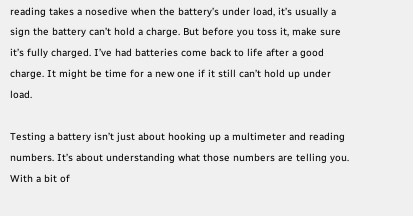reading takes a nosedive when the battery’s under load, it’s usually a sign the battery can’t hold a charge. But before you toss it, make sure it’s fully charged. I’ve had batteries come back to life after a good charge. It might be time for a new one if it still can’t hold up under load.

Testing a battery isn’t just about hooking up a multimeter and reading numbers. It’s about understanding what those numbers are telling you. With a bit of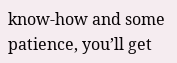know-how and some patience, you’ll get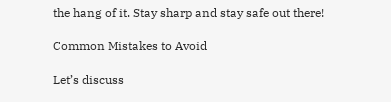the hang of it. Stay sharp and stay safe out there!

Common Mistakes to Avoid

Let’s discuss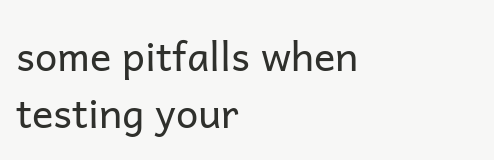some pitfalls when testing your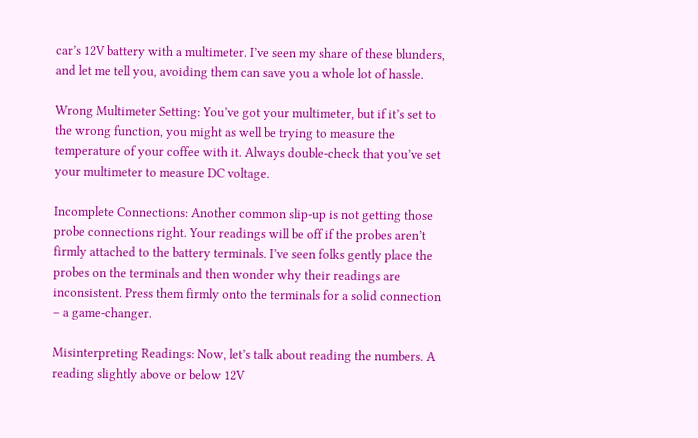car’s 12V battery with a multimeter. I’ve seen my share of these blunders, and let me tell you, avoiding them can save you a whole lot of hassle.

Wrong Multimeter Setting: You’ve got your multimeter, but if it’s set to the wrong function, you might as well be trying to measure the temperature of your coffee with it. Always double-check that you’ve set your multimeter to measure DC voltage.

Incomplete Connections: Another common slip-up is not getting those probe connections right. Your readings will be off if the probes aren’t firmly attached to the battery terminals. I’ve seen folks gently place the probes on the terminals and then wonder why their readings are inconsistent. Press them firmly onto the terminals for a solid connection – a game-changer.

Misinterpreting Readings: Now, let’s talk about reading the numbers. A reading slightly above or below 12V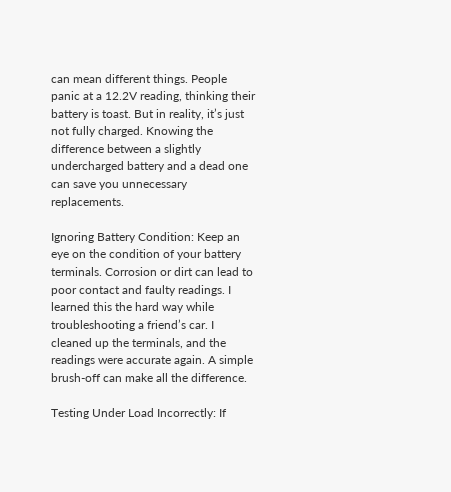can mean different things. People panic at a 12.2V reading, thinking their battery is toast. But in reality, it’s just not fully charged. Knowing the difference between a slightly undercharged battery and a dead one can save you unnecessary replacements.

Ignoring Battery Condition: Keep an eye on the condition of your battery terminals. Corrosion or dirt can lead to poor contact and faulty readings. I learned this the hard way while troubleshooting a friend’s car. I cleaned up the terminals, and the readings were accurate again. A simple brush-off can make all the difference.

Testing Under Load Incorrectly: If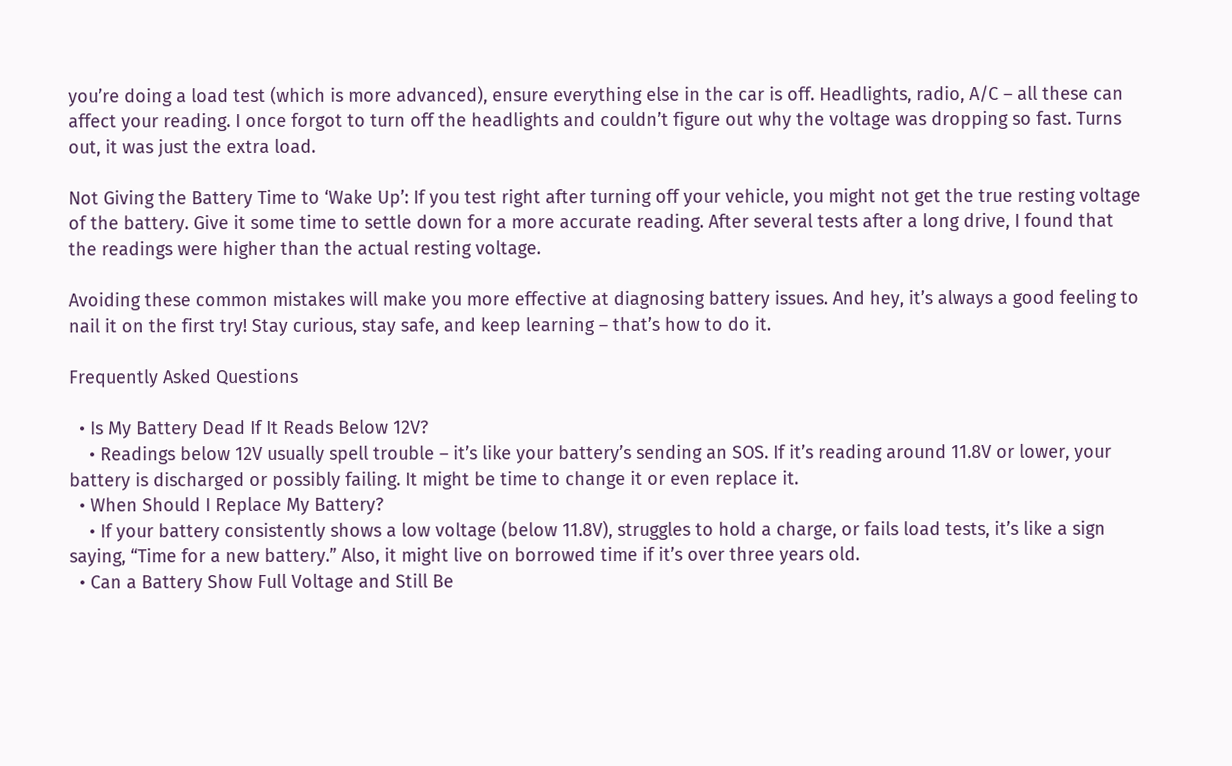you’re doing a load test (which is more advanced), ensure everything else in the car is off. Headlights, radio, A/C – all these can affect your reading. I once forgot to turn off the headlights and couldn’t figure out why the voltage was dropping so fast. Turns out, it was just the extra load.

Not Giving the Battery Time to ‘Wake Up’: If you test right after turning off your vehicle, you might not get the true resting voltage of the battery. Give it some time to settle down for a more accurate reading. After several tests after a long drive, I found that the readings were higher than the actual resting voltage.

Avoiding these common mistakes will make you more effective at diagnosing battery issues. And hey, it’s always a good feeling to nail it on the first try! Stay curious, stay safe, and keep learning – that’s how to do it.

Frequently Asked Questions

  • Is My Battery Dead If It Reads Below 12V?
    • Readings below 12V usually spell trouble – it’s like your battery’s sending an SOS. If it’s reading around 11.8V or lower, your battery is discharged or possibly failing. It might be time to change it or even replace it.
  • When Should I Replace My Battery?
    • If your battery consistently shows a low voltage (below 11.8V), struggles to hold a charge, or fails load tests, it’s like a sign saying, “Time for a new battery.” Also, it might live on borrowed time if it’s over three years old.
  • Can a Battery Show Full Voltage and Still Be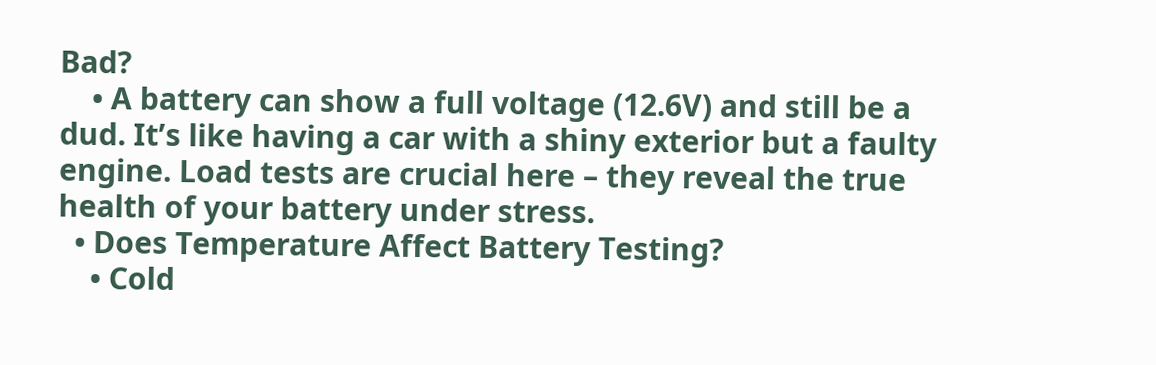Bad?
    • A battery can show a full voltage (12.6V) and still be a dud. It’s like having a car with a shiny exterior but a faulty engine. Load tests are crucial here – they reveal the true health of your battery under stress.
  • Does Temperature Affect Battery Testing?
    • Cold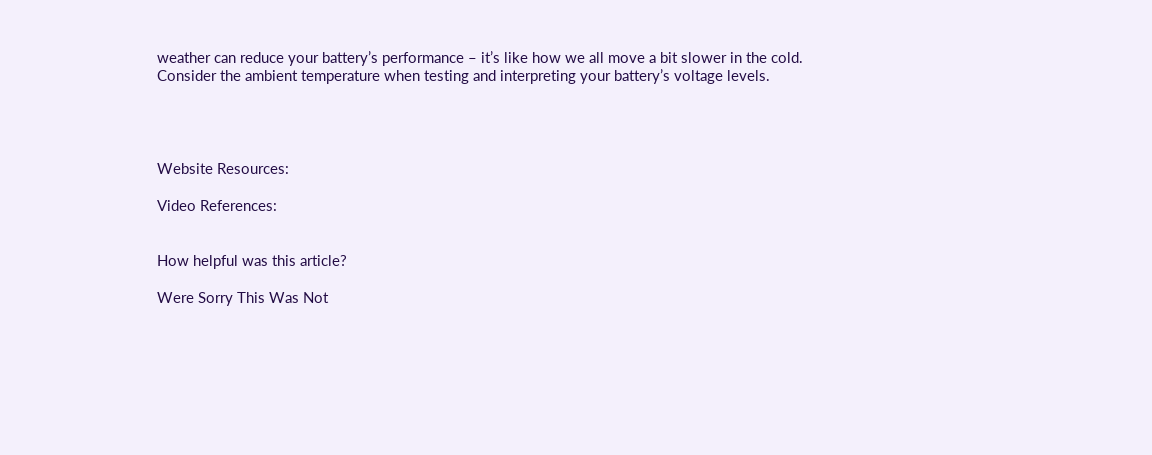weather can reduce your battery’s performance – it’s like how we all move a bit slower in the cold. Consider the ambient temperature when testing and interpreting your battery’s voltage levels.




Website Resources:

Video References:


How helpful was this article?

Were Sorry This Was Not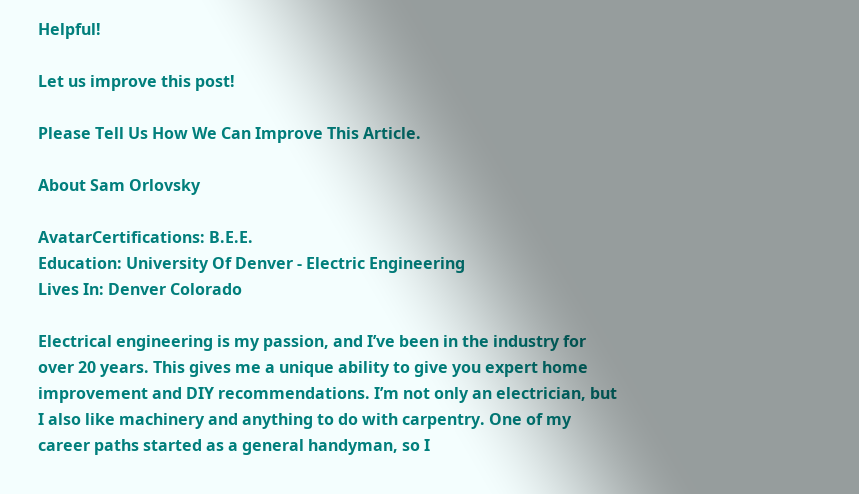Helpful!

Let us improve this post!

Please Tell Us How We Can Improve This Article.

About Sam Orlovsky

AvatarCertifications: B.E.E.
Education: University Of Denver - Electric Engineering
Lives In: Denver Colorado

Electrical engineering is my passion, and I’ve been in the industry for over 20 years. This gives me a unique ability to give you expert home improvement and DIY recommendations. I’m not only an electrician, but I also like machinery and anything to do with carpentry. One of my career paths started as a general handyman, so I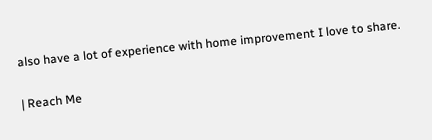also have a lot of experience with home improvement I love to share.

| Reach Me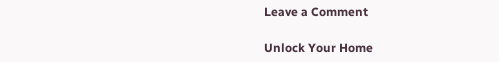Leave a Comment

Unlock Your Home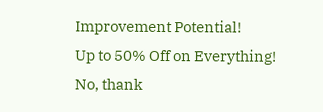Improvement Potential!
Up to 50% Off on Everything!
No, thank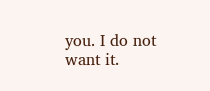you. I do not want it.